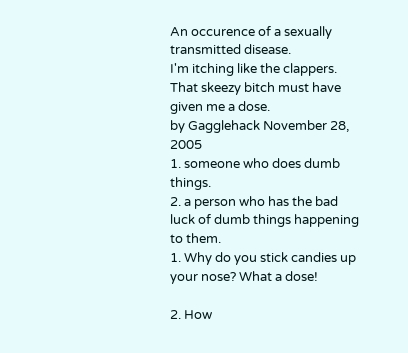An occurence of a sexually transmitted disease.
I'm itching like the clappers. That skeezy bitch must have given me a dose.
by Gagglehack November 28, 2005
1. someone who does dumb things.
2. a person who has the bad luck of dumb things happening to them.
1. Why do you stick candies up your nose? What a dose!

2. How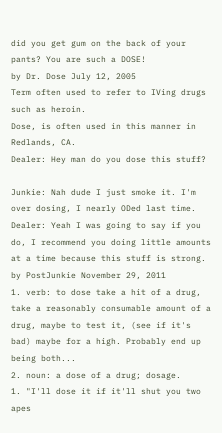did you get gum on the back of your pants? You are such a DOSE!
by Dr. Dose July 12, 2005
Term often used to refer to IVing drugs such as heroin.
Dose, is often used in this manner in Redlands, CA.
Dealer: Hey man do you dose this stuff?

Junkie: Nah dude I just smoke it. I'm over dosing, I nearly ODed last time.
Dealer: Yeah I was going to say if you do, I recommend you doing little amounts at a time because this stuff is strong.
by PostJunkie November 29, 2011
1. verb: to dose take a hit of a drug, take a reasonably consumable amount of a drug, maybe to test it, (see if it's bad) maybe for a high. Probably end up being both...
2. noun: a dose of a drug; dosage.
1. "I'll dose it if it'll shut you two apes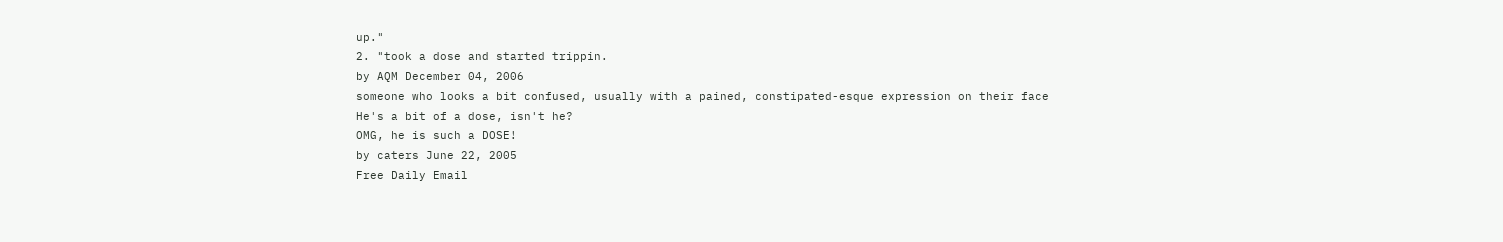up."
2. "took a dose and started trippin.
by AQM December 04, 2006
someone who looks a bit confused, usually with a pained, constipated-esque expression on their face
He's a bit of a dose, isn't he?
OMG, he is such a DOSE!
by caters June 22, 2005
Free Daily Email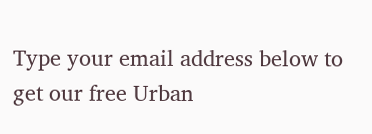Type your email address below to get our free Urban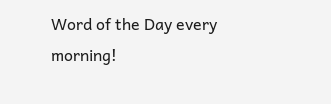Word of the Day every morning!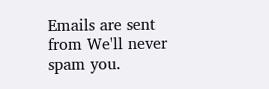Emails are sent from We'll never spam you.